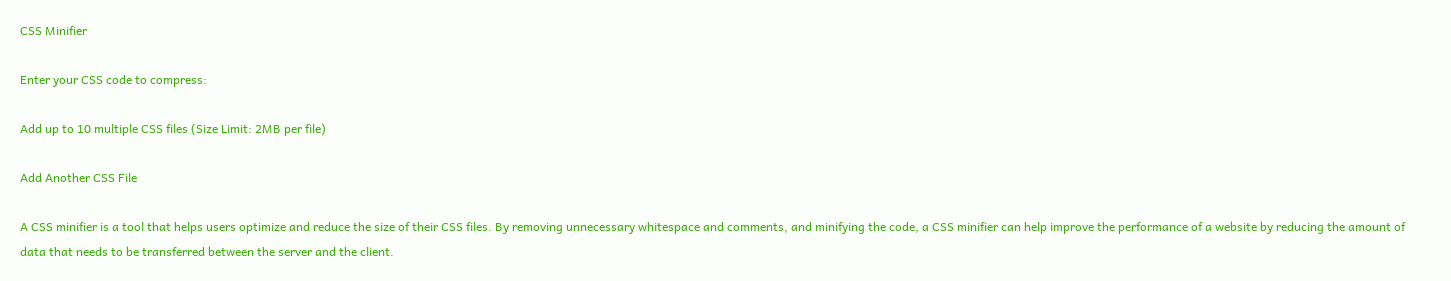CSS Minifier

Enter your CSS code to compress:

Add up to 10 multiple CSS files (Size Limit: 2MB per file)

Add Another CSS File

A CSS minifier is a tool that helps users optimize and reduce the size of their CSS files. By removing unnecessary whitespace and comments, and minifying the code, a CSS minifier can help improve the performance of a website by reducing the amount of data that needs to be transferred between the server and the client.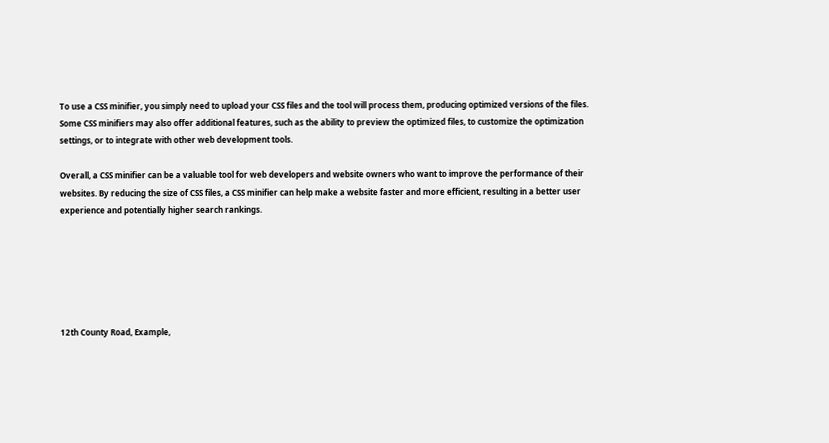To use a CSS minifier, you simply need to upload your CSS files and the tool will process them, producing optimized versions of the files. Some CSS minifiers may also offer additional features, such as the ability to preview the optimized files, to customize the optimization settings, or to integrate with other web development tools.

Overall, a CSS minifier can be a valuable tool for web developers and website owners who want to improve the performance of their websites. By reducing the size of CSS files, a CSS minifier can help make a website faster and more efficient, resulting in a better user experience and potentially higher search rankings.






12th County Road, Example,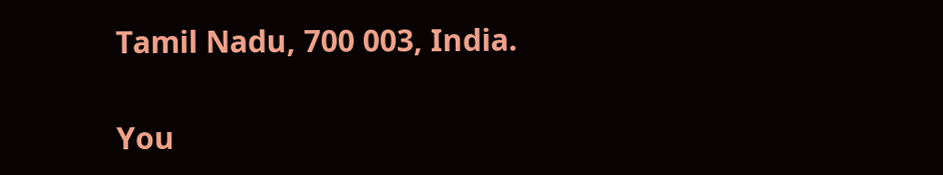Tamil Nadu, 700 003, India.

You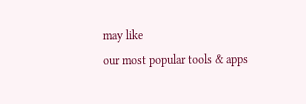may like
our most popular tools & apps